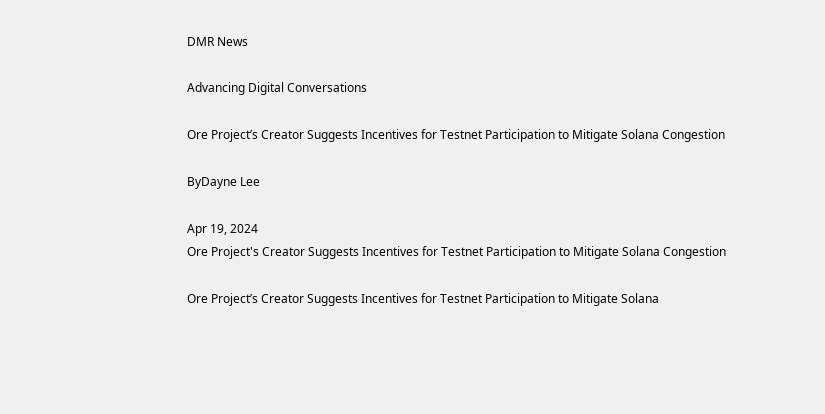DMR News

Advancing Digital Conversations

Ore Project’s Creator Suggests Incentives for Testnet Participation to Mitigate Solana Congestion

ByDayne Lee

Apr 19, 2024
Ore Project's Creator Suggests Incentives for Testnet Participation to Mitigate Solana Congestion

Ore Project’s Creator Suggests Incentives for Testnet Participation to Mitigate Solana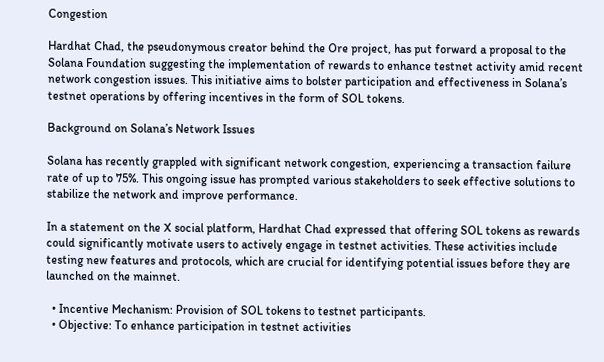Congestion

Hardhat Chad, the pseudonymous creator behind the Ore project, has put forward a proposal to the Solana Foundation suggesting the implementation of rewards to enhance testnet activity amid recent network congestion issues. This initiative aims to bolster participation and effectiveness in Solana’s testnet operations by offering incentives in the form of SOL tokens.

Background on Solana’s Network Issues

Solana has recently grappled with significant network congestion, experiencing a transaction failure rate of up to 75%. This ongoing issue has prompted various stakeholders to seek effective solutions to stabilize the network and improve performance.

In a statement on the X social platform, Hardhat Chad expressed that offering SOL tokens as rewards could significantly motivate users to actively engage in testnet activities. These activities include testing new features and protocols, which are crucial for identifying potential issues before they are launched on the mainnet.

  • Incentive Mechanism: Provision of SOL tokens to testnet participants.
  • Objective: To enhance participation in testnet activities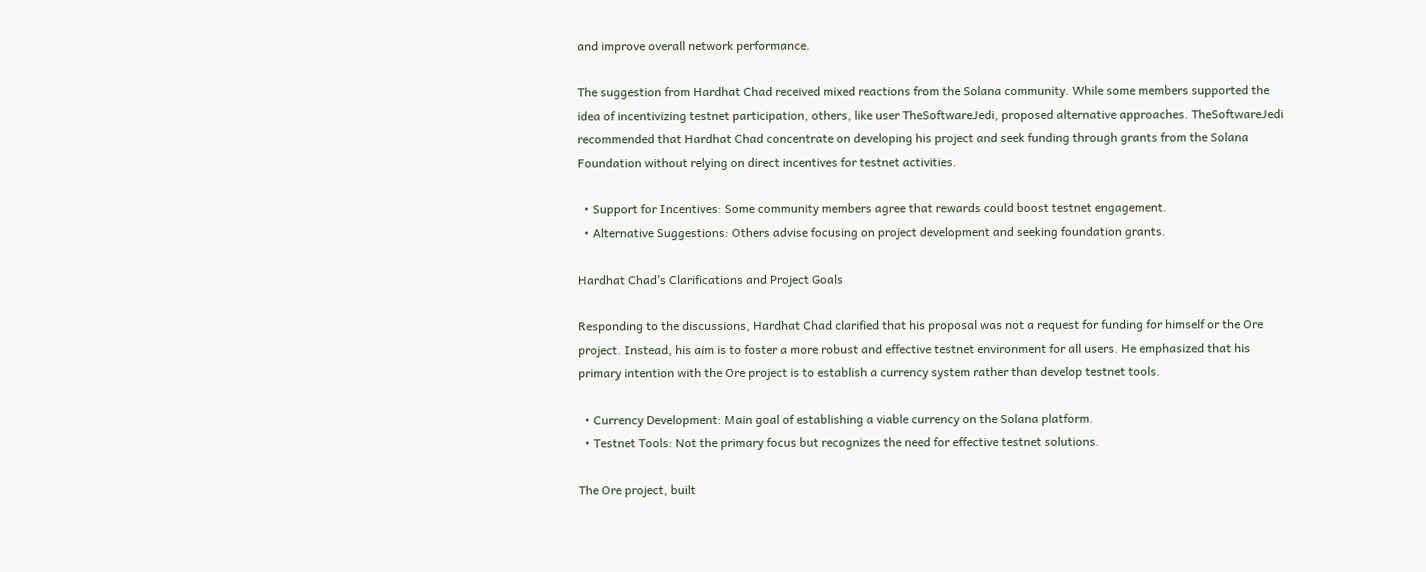and improve overall network performance.

The suggestion from Hardhat Chad received mixed reactions from the Solana community. While some members supported the idea of incentivizing testnet participation, others, like user TheSoftwareJedi, proposed alternative approaches. TheSoftwareJedi recommended that Hardhat Chad concentrate on developing his project and seek funding through grants from the Solana Foundation without relying on direct incentives for testnet activities.

  • Support for Incentives: Some community members agree that rewards could boost testnet engagement.
  • Alternative Suggestions: Others advise focusing on project development and seeking foundation grants.

Hardhat Chad’s Clarifications and Project Goals

Responding to the discussions, Hardhat Chad clarified that his proposal was not a request for funding for himself or the Ore project. Instead, his aim is to foster a more robust and effective testnet environment for all users. He emphasized that his primary intention with the Ore project is to establish a currency system rather than develop testnet tools.

  • Currency Development: Main goal of establishing a viable currency on the Solana platform.
  • Testnet Tools: Not the primary focus but recognizes the need for effective testnet solutions.

The Ore project, built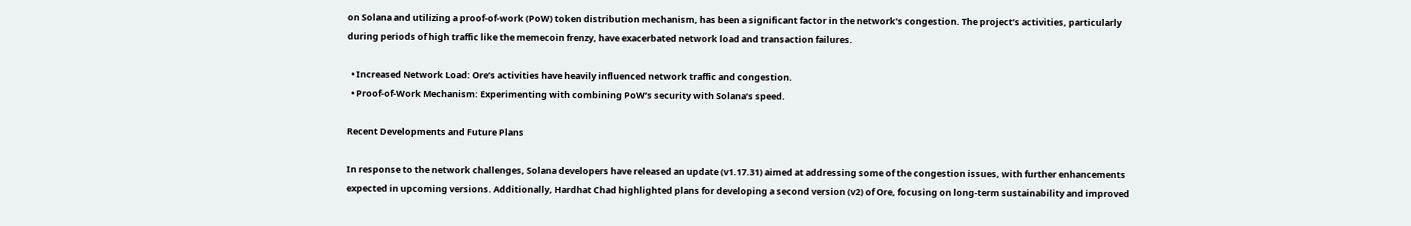on Solana and utilizing a proof-of-work (PoW) token distribution mechanism, has been a significant factor in the network’s congestion. The project’s activities, particularly during periods of high traffic like the memecoin frenzy, have exacerbated network load and transaction failures.

  • Increased Network Load: Ore’s activities have heavily influenced network traffic and congestion.
  • Proof-of-Work Mechanism: Experimenting with combining PoW’s security with Solana’s speed.

Recent Developments and Future Plans

In response to the network challenges, Solana developers have released an update (v1.17.31) aimed at addressing some of the congestion issues, with further enhancements expected in upcoming versions. Additionally, Hardhat Chad highlighted plans for developing a second version (v2) of Ore, focusing on long-term sustainability and improved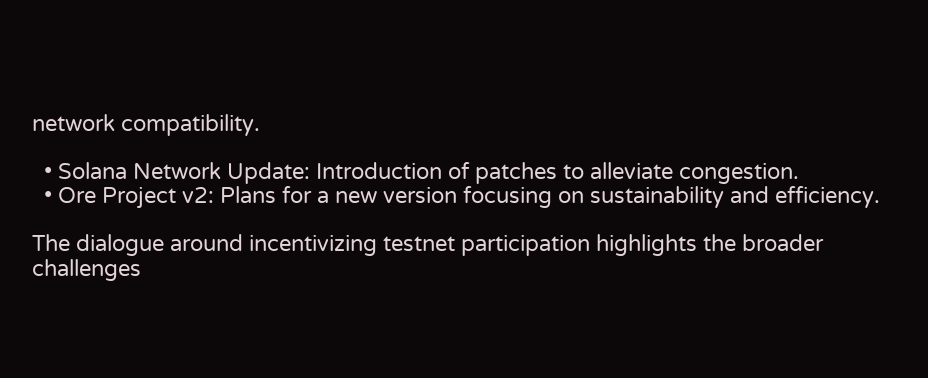network compatibility.

  • Solana Network Update: Introduction of patches to alleviate congestion.
  • Ore Project v2: Plans for a new version focusing on sustainability and efficiency.

The dialogue around incentivizing testnet participation highlights the broader challenges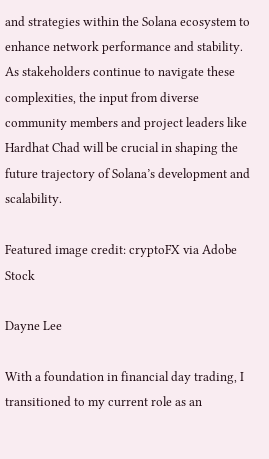and strategies within the Solana ecosystem to enhance network performance and stability. As stakeholders continue to navigate these complexities, the input from diverse community members and project leaders like Hardhat Chad will be crucial in shaping the future trajectory of Solana’s development and scalability.

Featured image credit: cryptoFX via Adobe Stock

Dayne Lee

With a foundation in financial day trading, I transitioned to my current role as an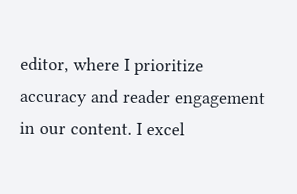editor, where I prioritize accuracy and reader engagement in our content. I excel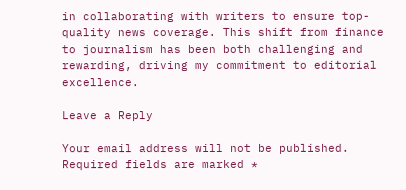in collaborating with writers to ensure top-quality news coverage. This shift from finance to journalism has been both challenging and rewarding, driving my commitment to editorial excellence.

Leave a Reply

Your email address will not be published. Required fields are marked *